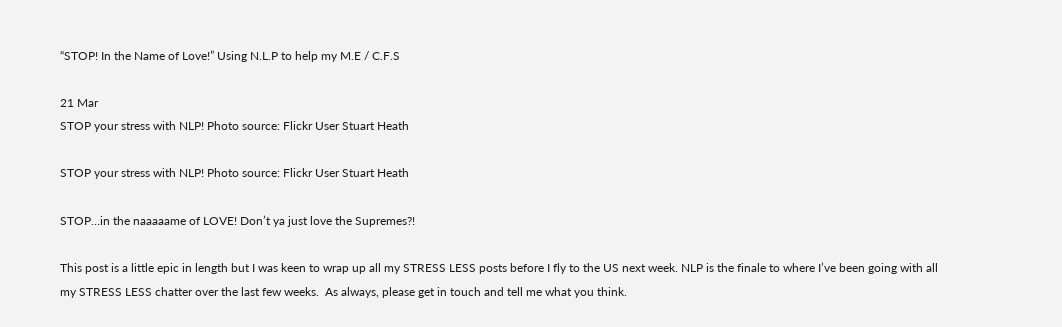“STOP! In the Name of Love!” Using N.L.P to help my M.E / C.F.S

21 Mar
STOP your stress with NLP! Photo source: Flickr User Stuart Heath

STOP your stress with NLP! Photo source: Flickr User Stuart Heath

STOP…in the naaaaame of LOVE! Don’t ya just love the Supremes?!

This post is a little epic in length but I was keen to wrap up all my STRESS LESS posts before I fly to the US next week. NLP is the finale to where I’ve been going with all my STRESS LESS chatter over the last few weeks.  As always, please get in touch and tell me what you think.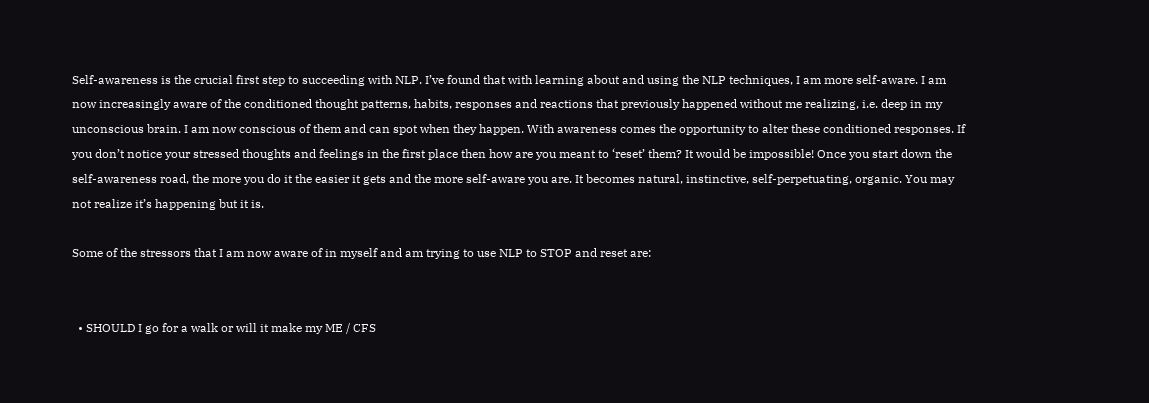Self-awareness is the crucial first step to succeeding with NLP. I’ve found that with learning about and using the NLP techniques, I am more self-aware. I am now increasingly aware of the conditioned thought patterns, habits, responses and reactions that previously happened without me realizing, i.e. deep in my unconscious brain. I am now conscious of them and can spot when they happen. With awareness comes the opportunity to alter these conditioned responses. If you don’t notice your stressed thoughts and feelings in the first place then how are you meant to ‘reset’ them? It would be impossible! Once you start down the self-awareness road, the more you do it the easier it gets and the more self-aware you are. It becomes natural, instinctive, self-perpetuating, organic. You may not realize it’s happening but it is.

Some of the stressors that I am now aware of in myself and am trying to use NLP to STOP and reset are:


  • SHOULD I go for a walk or will it make my ME / CFS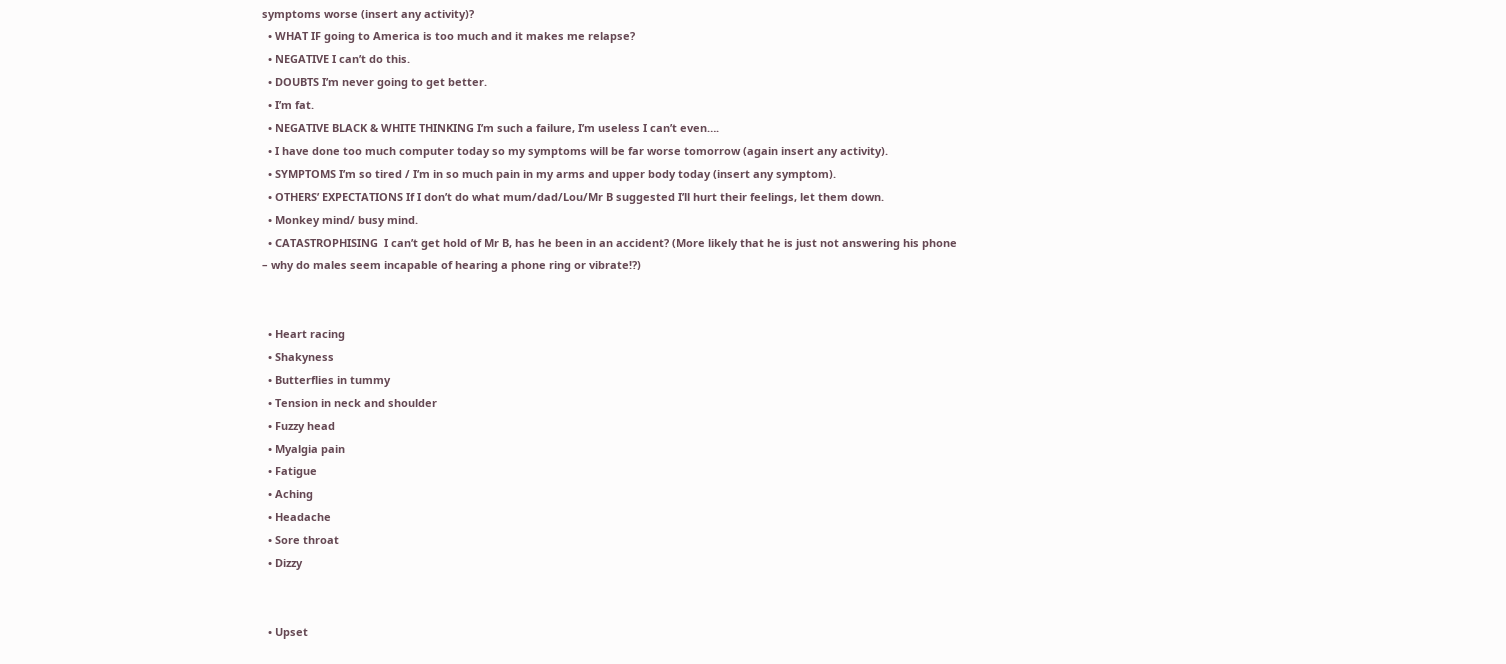symptoms worse (insert any activity)?
  • WHAT IF going to America is too much and it makes me relapse?
  • NEGATIVE I can’t do this.
  • DOUBTS I’m never going to get better.
  • I’m fat.
  • NEGATIVE BLACK & WHITE THINKING I’m such a failure, I’m useless I can’t even….
  • I have done too much computer today so my symptoms will be far worse tomorrow (again insert any activity).
  • SYMPTOMS I’m so tired / I’m in so much pain in my arms and upper body today (insert any symptom).
  • OTHERS’ EXPECTATIONS If I don’t do what mum/dad/Lou/Mr B suggested I’ll hurt their feelings, let them down.
  • Monkey mind/ busy mind.
  • CATASTROPHISING  I can’t get hold of Mr B, has he been in an accident? (More likely that he is just not answering his phone – why do males seem incapable of hearing a phone ring or vibrate!?)


  • Heart racing
  • Shakyness
  • Butterflies in tummy
  • Tension in neck and shoulder
  • Fuzzy head
  • Myalgia pain
  • Fatigue
  • Aching
  • Headache
  • Sore throat
  • Dizzy


  • Upset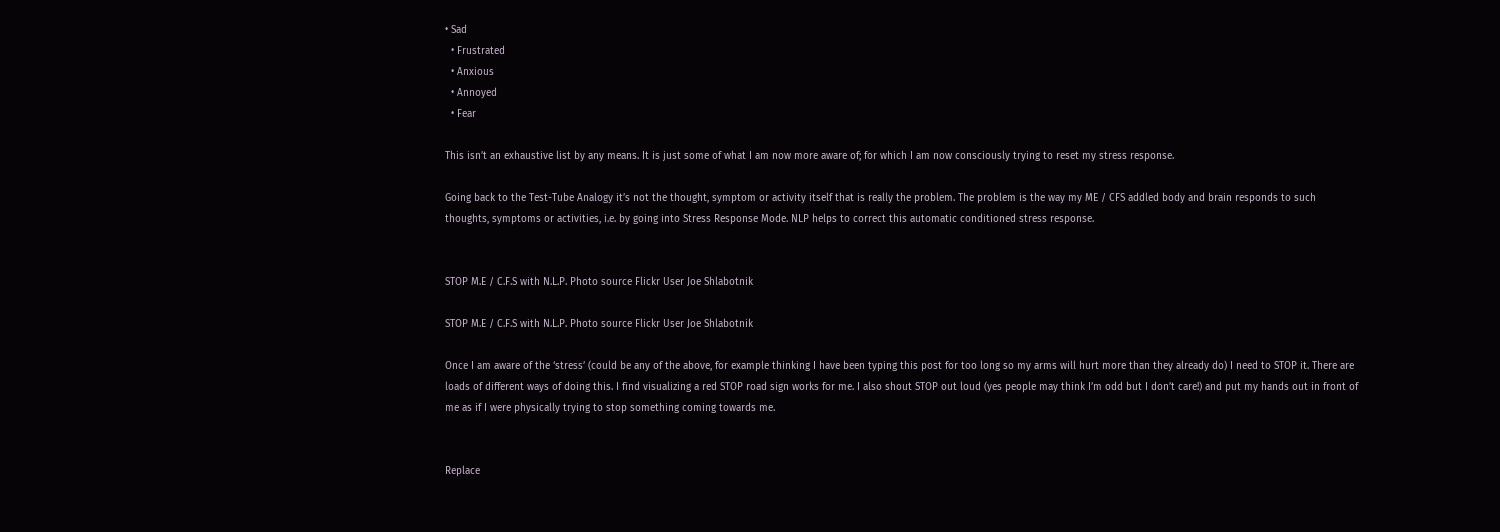• Sad
  • Frustrated
  • Anxious
  • Annoyed
  • Fear

This isn’t an exhaustive list by any means. It is just some of what I am now more aware of; for which I am now consciously trying to reset my stress response.

Going back to the Test-Tube Analogy it’s not the thought, symptom or activity itself that is really the problem. The problem is the way my ME / CFS addled body and brain responds to such thoughts, symptoms or activities, i.e. by going into Stress Response Mode. NLP helps to correct this automatic conditioned stress response.


STOP M.E / C.F.S with N.L.P. Photo source Flickr User Joe Shlabotnik

STOP M.E / C.F.S with N.L.P. Photo source Flickr User Joe Shlabotnik

Once I am aware of the ‘stress’ (could be any of the above, for example thinking I have been typing this post for too long so my arms will hurt more than they already do) I need to STOP it. There are loads of different ways of doing this. I find visualizing a red STOP road sign works for me. I also shout STOP out loud (yes people may think I’m odd but I don’t care!) and put my hands out in front of me as if I were physically trying to stop something coming towards me.


Replace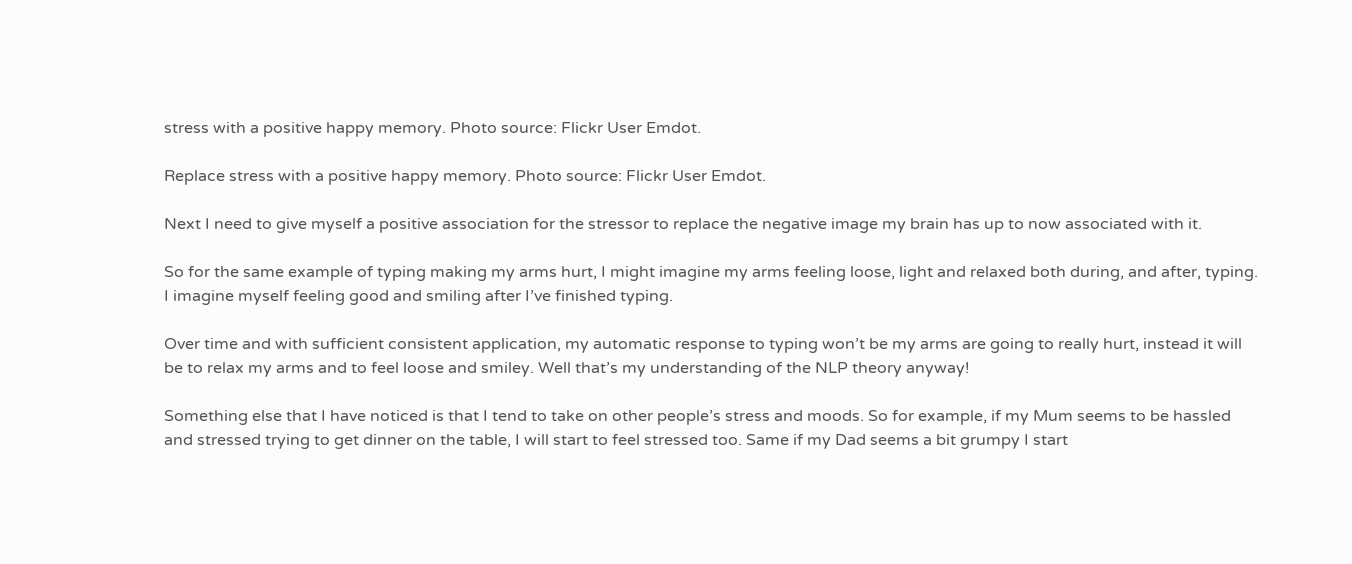stress with a positive happy memory. Photo source: Flickr User Emdot.

Replace stress with a positive happy memory. Photo source: Flickr User Emdot.

Next I need to give myself a positive association for the stressor to replace the negative image my brain has up to now associated with it.

So for the same example of typing making my arms hurt, I might imagine my arms feeling loose, light and relaxed both during, and after, typing. I imagine myself feeling good and smiling after I’ve finished typing.

Over time and with sufficient consistent application, my automatic response to typing won’t be my arms are going to really hurt, instead it will be to relax my arms and to feel loose and smiley. Well that’s my understanding of the NLP theory anyway!

Something else that I have noticed is that I tend to take on other people’s stress and moods. So for example, if my Mum seems to be hassled and stressed trying to get dinner on the table, I will start to feel stressed too. Same if my Dad seems a bit grumpy I start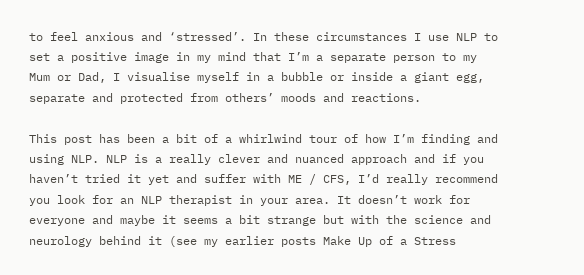to feel anxious and ‘stressed’. In these circumstances I use NLP to set a positive image in my mind that I’m a separate person to my Mum or Dad, I visualise myself in a bubble or inside a giant egg, separate and protected from others’ moods and reactions.

This post has been a bit of a whirlwind tour of how I’m finding and using NLP. NLP is a really clever and nuanced approach and if you haven’t tried it yet and suffer with ME / CFS, I’d really recommend you look for an NLP therapist in your area. It doesn’t work for everyone and maybe it seems a bit strange but with the science and neurology behind it (see my earlier posts Make Up of a Stress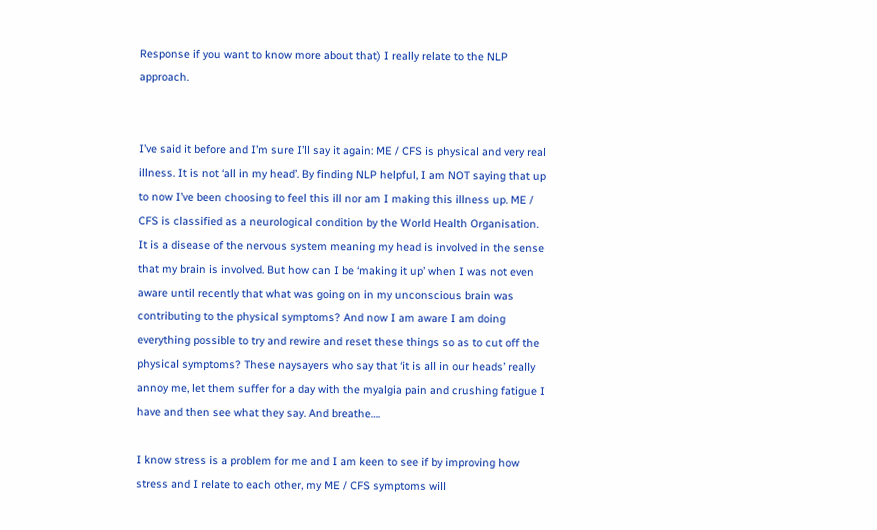Response if you want to know more about that) I really relate to the NLP approach.


I’ve said it before and I’m sure I’ll say it again: ME / CFS is physical and very real illness. It is not ‘all in my head’. By finding NLP helpful, I am NOT saying that up to now I’ve been choosing to feel this ill nor am I making this illness up. ME / CFS is classified as a neurological condition by the World Health Organisation. It is a disease of the nervous system meaning my head is involved in the sense that my brain is involved. But how can I be ‘making it up’ when I was not even aware until recently that what was going on in my unconscious brain was contributing to the physical symptoms? And now I am aware I am doing everything possible to try and rewire and reset these things so as to cut off the physical symptoms? These naysayers who say that ‘it is all in our heads’ really annoy me, let them suffer for a day with the myalgia pain and crushing fatigue I have and then see what they say. And breathe….

I know stress is a problem for me and I am keen to see if by improving how stress and I relate to each other, my ME / CFS symptoms will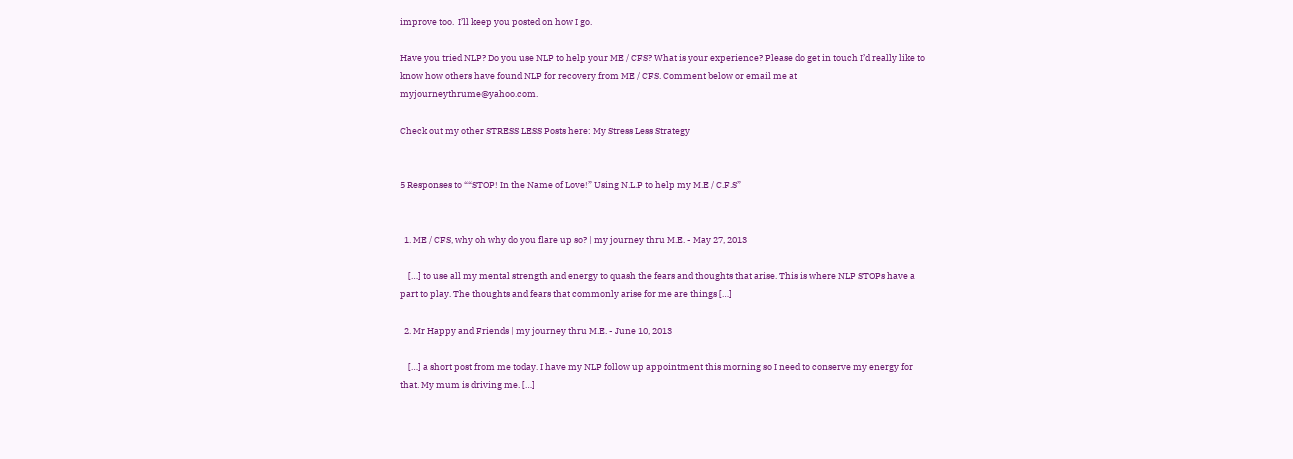improve too.  I’ll keep you posted on how I go.

Have you tried NLP? Do you use NLP to help your ME / CFS? What is your experience? Please do get in touch I’d really like to know how others have found NLP for recovery from ME / CFS. Comment below or email me at myjourneythrume@yahoo.com.

Check out my other STRESS LESS Posts here: My Stress Less Strategy


5 Responses to ““STOP! In the Name of Love!” Using N.L.P to help my M.E / C.F.S”


  1. ME / CFS, why oh why do you flare up so? | my journey thru M.E. - May 27, 2013

    […] to use all my mental strength and energy to quash the fears and thoughts that arise. This is where NLP STOPs have a part to play. The thoughts and fears that commonly arise for me are things […]

  2. Mr Happy and Friends | my journey thru M.E. - June 10, 2013

    […] a short post from me today. I have my NLP follow up appointment this morning so I need to conserve my energy for that. My mum is driving me. […]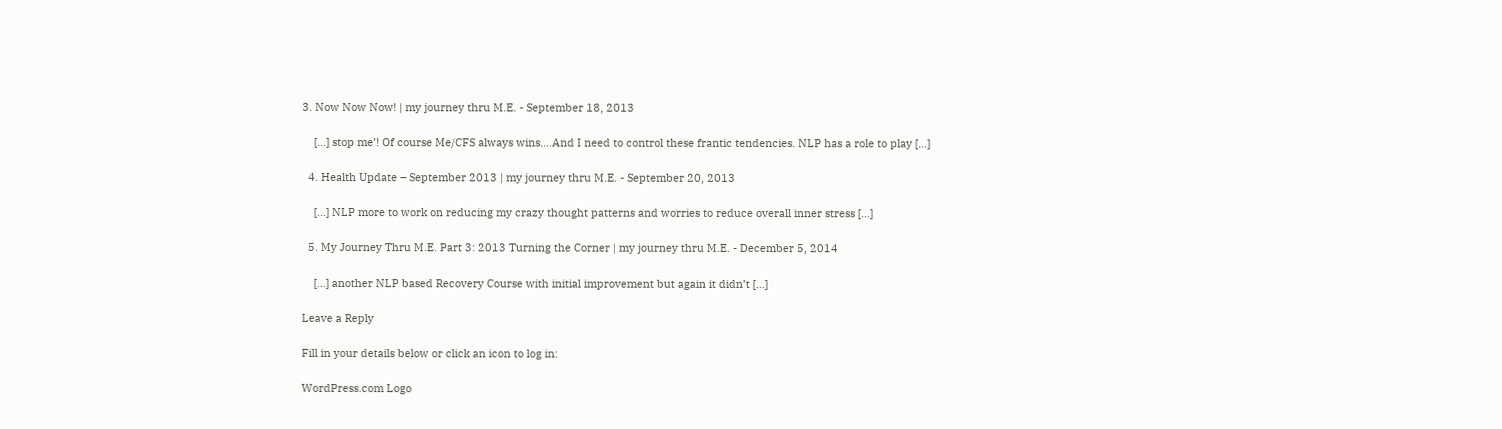3. Now Now Now! | my journey thru M.E. - September 18, 2013

    […] stop me’! Of course Me/CFS always wins….And I need to control these frantic tendencies. NLP has a role to play […]

  4. Health Update – September 2013 | my journey thru M.E. - September 20, 2013

    […] NLP more to work on reducing my crazy thought patterns and worries to reduce overall inner stress […]

  5. My Journey Thru M.E. Part 3: 2013 Turning the Corner | my journey thru M.E. - December 5, 2014

    […] another NLP based Recovery Course with initial improvement but again it didn’t […]

Leave a Reply

Fill in your details below or click an icon to log in:

WordPress.com Logo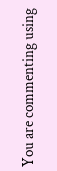You are commenting using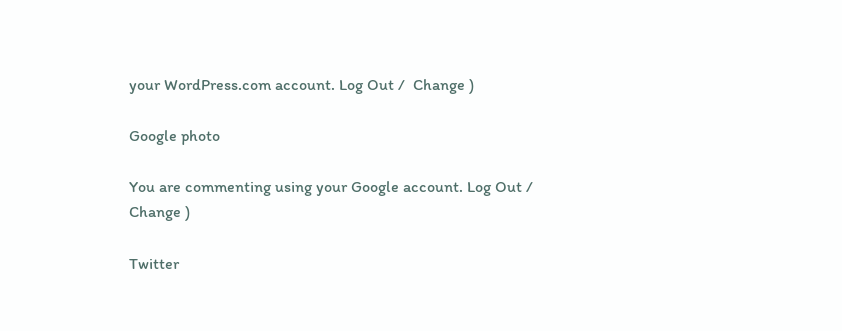your WordPress.com account. Log Out /  Change )

Google photo

You are commenting using your Google account. Log Out /  Change )

Twitter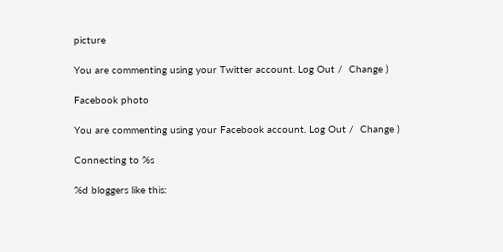picture

You are commenting using your Twitter account. Log Out /  Change )

Facebook photo

You are commenting using your Facebook account. Log Out /  Change )

Connecting to %s

%d bloggers like this: